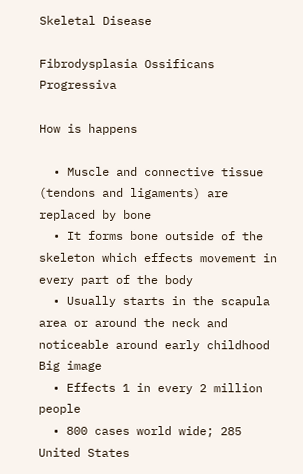Skeletal Disease

Fibrodysplasia Ossificans Progressiva

How is happens

  • Muscle and connective tissue (tendons and ligaments) are replaced by bone
  • It forms bone outside of the skeleton which effects movement in every part of the body
  • Usually starts in the scapula area or around the neck and noticeable around early childhood
Big image
  • Effects 1 in every 2 million people
  • 800 cases world wide; 285 United States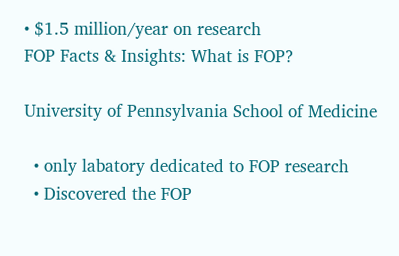• $1.5 million/year on research
FOP Facts & Insights: What is FOP?

University of Pennsylvania School of Medicine

  • only labatory dedicated to FOP research
  • Discovered the FOP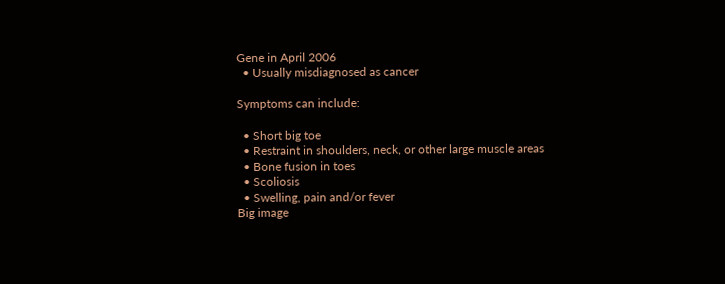Gene in April 2006
  • Usually misdiagnosed as cancer

Symptoms can include:

  • Short big toe
  • Restraint in shoulders, neck, or other large muscle areas
  • Bone fusion in toes
  • Scoliosis
  • Swelling, pain and/or fever
Big image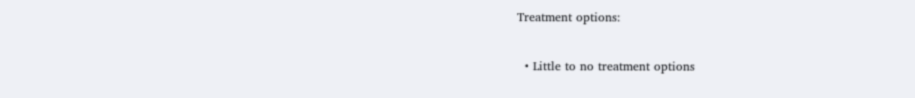Treatment options:

  • Little to no treatment options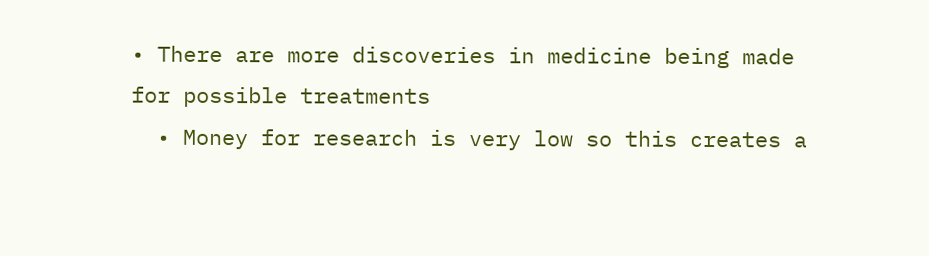• There are more discoveries in medicine being made for possible treatments
  • Money for research is very low so this creates a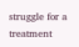struggle for a treatment